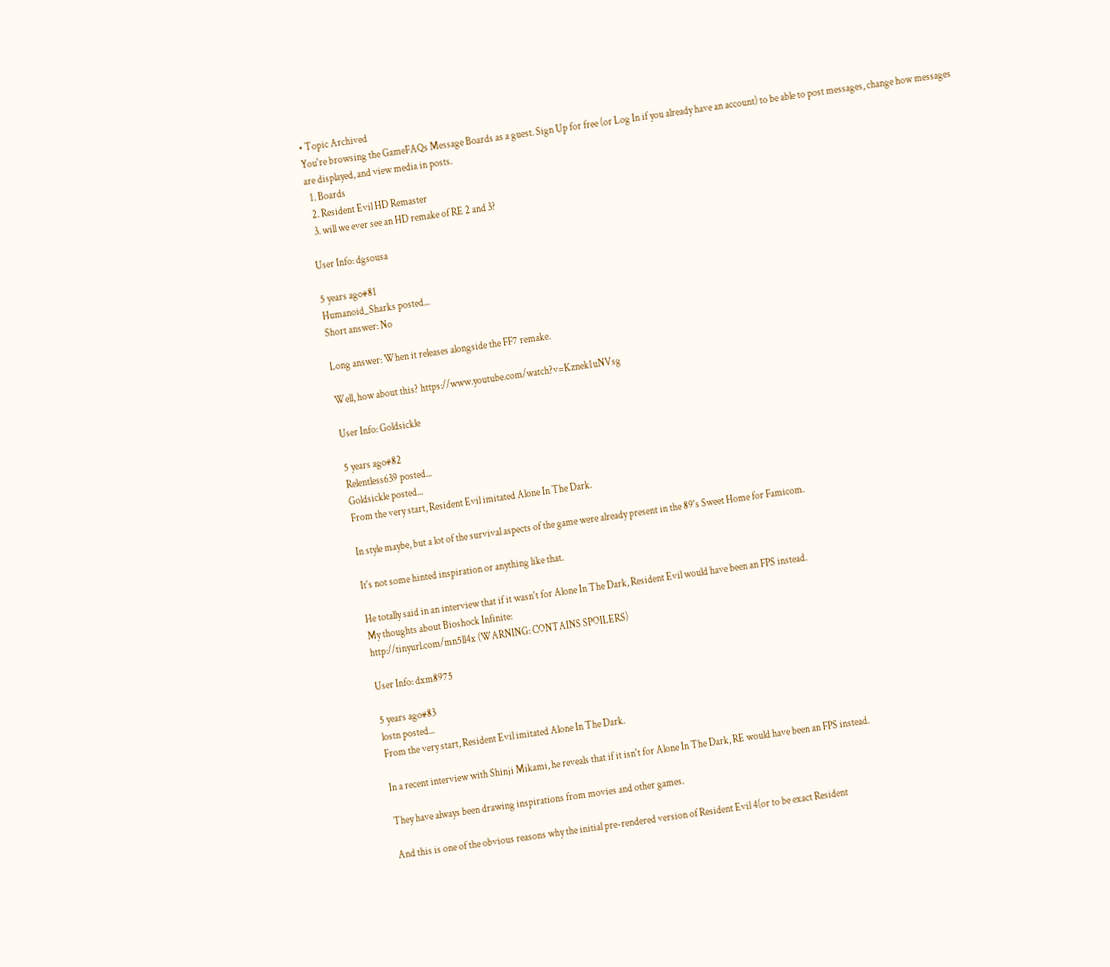• Topic Archived
You're browsing the GameFAQs Message Boards as a guest. Sign Up for free (or Log In if you already have an account) to be able to post messages, change how messages are displayed, and view media in posts.
  1. Boards
  2. Resident Evil HD Remaster
  3. will we ever see an HD remake of RE 2 and 3?

User Info: dgsousa

5 years ago#81
Humanoid_Sharks posted...
Short answer: No

Long answer: When it releases alongside the FF7 remake.

Well, how about this? https://www.youtube.com/watch?v=Kznek1uNVsg

User Info: Goldsickle

5 years ago#82
Relentless639 posted...
Goldsickle posted...
From the very start, Resident Evil imitated Alone In The Dark.

In style maybe, but a lot of the survival aspects of the game were already present in the 89's Sweet Home for Famicom.

It's not some hinted inspiration or anything like that.

He totally said in an interview that if it wasn't for Alone In The Dark, Resident Evil would have been an FPS instead.
My thoughts about Bioshock Infinite:
http://tinyurl.com/mn5ll4x (WARNING: CONTAINS SPOILERS)

User Info: dxm8975

5 years ago#83
lostn posted...
From the very start, Resident Evil imitated Alone In The Dark.

In a recent interview with Shinji Mikami, he reveals that if it isn't for Alone In The Dark, RE would have been an FPS instead.

They have always been drawing inspirations from movies and other games.

And this is one of the obvious reasons why the initial pre-rendered version of Resident Evil 4(or to be exact Resident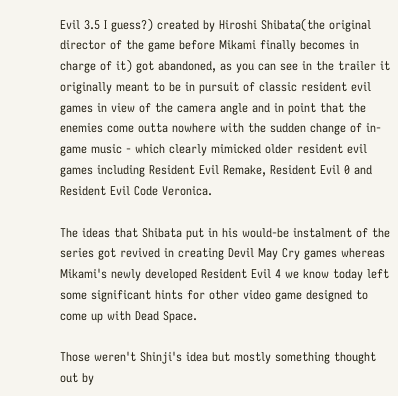Evil 3.5 I guess?) created by Hiroshi Shibata(the original director of the game before Mikami finally becomes in charge of it) got abandoned, as you can see in the trailer it originally meant to be in pursuit of classic resident evil games in view of the camera angle and in point that the enemies come outta nowhere with the sudden change of in-game music - which clearly mimicked older resident evil games including Resident Evil Remake, Resident Evil 0 and Resident Evil Code Veronica.

The ideas that Shibata put in his would-be instalment of the series got revived in creating Devil May Cry games whereas Mikami's newly developed Resident Evil 4 we know today left some significant hints for other video game designed to come up with Dead Space.

Those weren't Shinji's idea but mostly something thought out by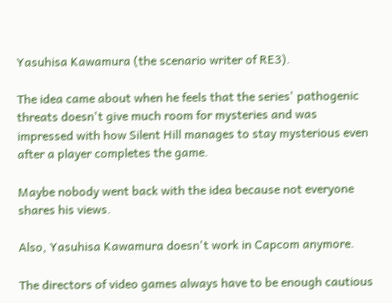Yasuhisa Kawamura (the scenario writer of RE3).

The idea came about when he feels that the series' pathogenic threats doesn't give much room for mysteries and was impressed with how Silent Hill manages to stay mysterious even after a player completes the game.

Maybe nobody went back with the idea because not everyone shares his views.

Also, Yasuhisa Kawamura doesn't work in Capcom anymore.

The directors of video games always have to be enough cautious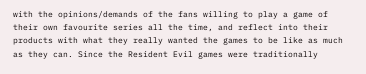with the opinions/demands of the fans willing to play a game of their own favourite series all the time, and reflect into their products with what they really wanted the games to be like as much as they can. Since the Resident Evil games were traditionally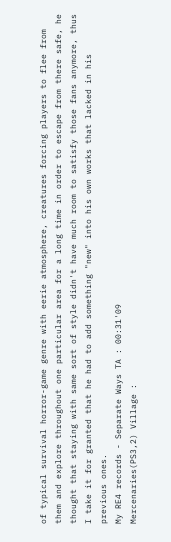of typical survival horror-game genre with eerie atmosphere, creatures forcing players to flee from them and explore throughout one particular area for a long time in order to escape from there safe, he thought that staying with same sort of style didn't have much room to satisfy those fans anymore, thus I take it for granted that he had to add something "new" into his own works that lacked in his previous ones.
My RE4 records - Separate Ways TA : 00:31'09
Mercenaries(PS3,2) Village :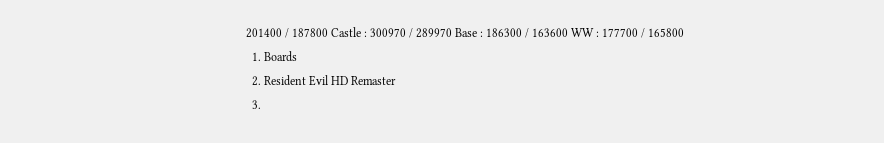201400 / 187800 Castle : 300970 / 289970 Base : 186300 / 163600 WW : 177700 / 165800
  1. Boards
  2. Resident Evil HD Remaster
  3.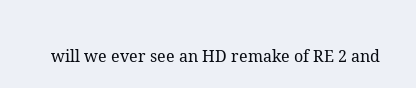will we ever see an HD remake of RE 2 and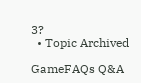3?
  • Topic Archived

GameFAQs Q&A